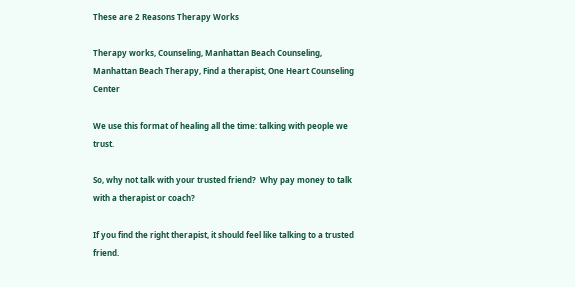These are 2 Reasons Therapy Works

Therapy works, Counseling, Manhattan Beach Counseling, Manhattan Beach Therapy, Find a therapist, One Heart Counseling Center

We use this format of healing all the time: talking with people we trust.

So, why not talk with your trusted friend?  Why pay money to talk with a therapist or coach?

If you find the right therapist, it should feel like talking to a trusted friend.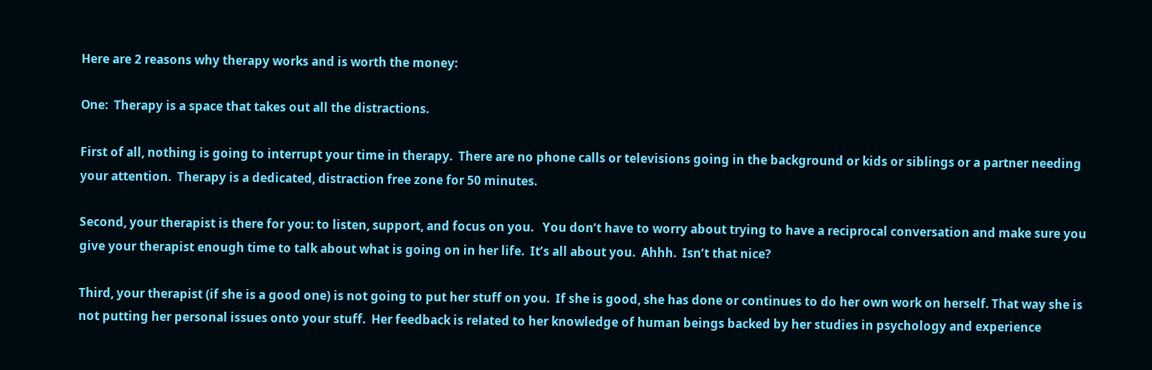Here are 2 reasons why therapy works and is worth the money:

One:  Therapy is a space that takes out all the distractions.

First of all, nothing is going to interrupt your time in therapy.  There are no phone calls or televisions going in the background or kids or siblings or a partner needing your attention.  Therapy is a dedicated, distraction free zone for 50 minutes.

Second, your therapist is there for you: to listen, support, and focus on you.   You don’t have to worry about trying to have a reciprocal conversation and make sure you give your therapist enough time to talk about what is going on in her life.  It’s all about you.  Ahhh.  Isn’t that nice?

Third, your therapist (if she is a good one) is not going to put her stuff on you.  If she is good, she has done or continues to do her own work on herself. That way she is not putting her personal issues onto your stuff.  Her feedback is related to her knowledge of human beings backed by her studies in psychology and experience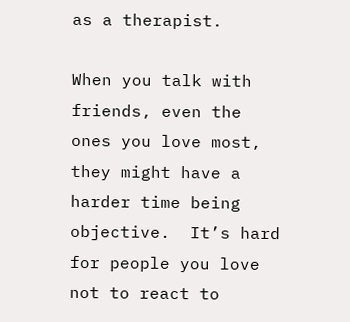as a therapist.

When you talk with friends, even the ones you love most, they might have a harder time being objective.  It’s hard for people you love not to react to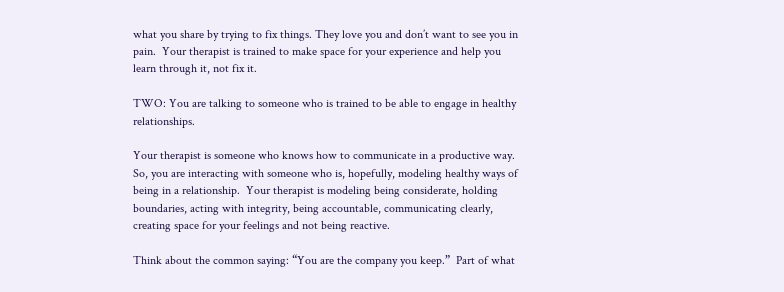what you share by trying to fix things. They love you and don’t want to see you in pain.  Your therapist is trained to make space for your experience and help you learn through it, not fix it.

TWO: You are talking to someone who is trained to be able to engage in healthy relationships.

Your therapist is someone who knows how to communicate in a productive way.  So, you are interacting with someone who is, hopefully, modeling healthy ways of being in a relationship.  Your therapist is modeling being considerate, holding boundaries, acting with integrity, being accountable, communicating clearly, creating space for your feelings and not being reactive.

Think about the common saying: “You are the company you keep.”  Part of what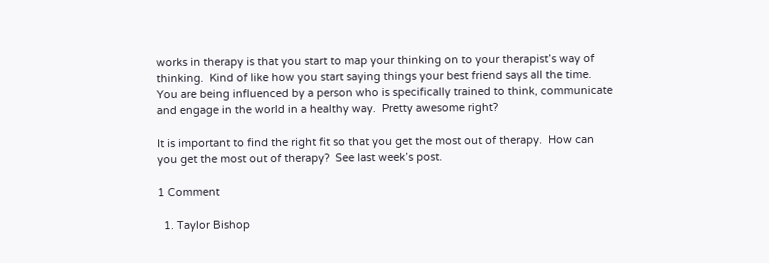works in therapy is that you start to map your thinking on to your therapist’s way of thinking.  Kind of like how you start saying things your best friend says all the time.  You are being influenced by a person who is specifically trained to think, communicate and engage in the world in a healthy way.  Pretty awesome right?

It is important to find the right fit so that you get the most out of therapy.  How can you get the most out of therapy?  See last week’s post.

1 Comment

  1. Taylor Bishop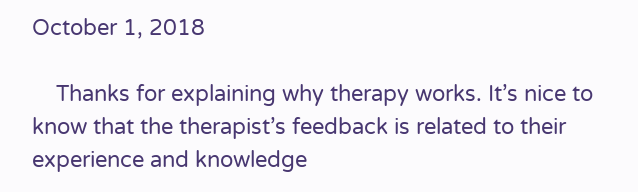October 1, 2018

    Thanks for explaining why therapy works. It’s nice to know that the therapist’s feedback is related to their experience and knowledge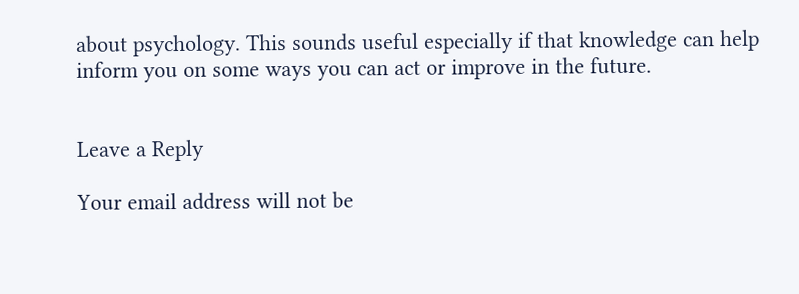about psychology. This sounds useful especially if that knowledge can help inform you on some ways you can act or improve in the future.


Leave a Reply

Your email address will not be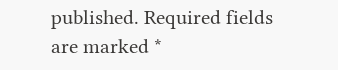published. Required fields are marked *